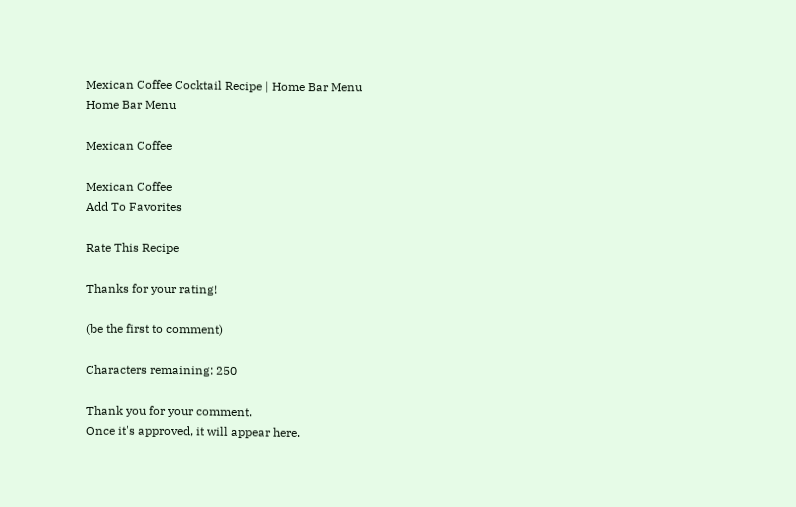Mexican Coffee Cocktail Recipe | Home Bar Menu
Home Bar Menu

Mexican Coffee

Mexican Coffee
Add To Favorites

Rate This Recipe

Thanks for your rating!

(be the first to comment)

Characters remaining: 250

Thank you for your comment.
Once it's approved, it will appear here.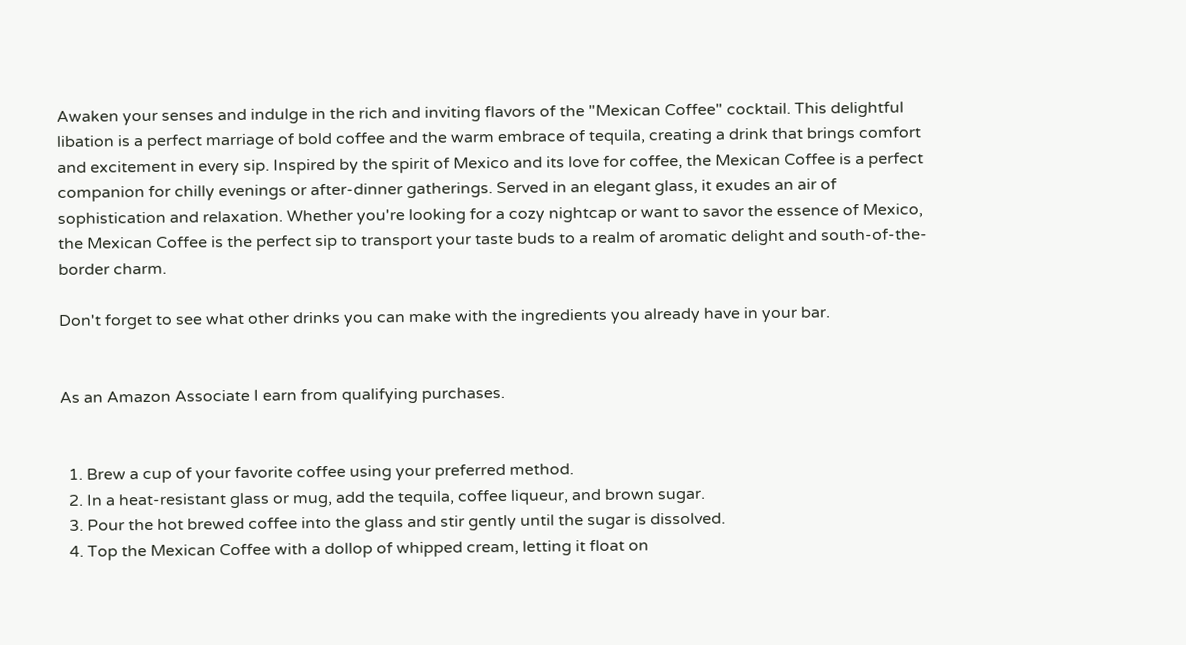Awaken your senses and indulge in the rich and inviting flavors of the "Mexican Coffee" cocktail. This delightful libation is a perfect marriage of bold coffee and the warm embrace of tequila, creating a drink that brings comfort and excitement in every sip. Inspired by the spirit of Mexico and its love for coffee, the Mexican Coffee is a perfect companion for chilly evenings or after-dinner gatherings. Served in an elegant glass, it exudes an air of sophistication and relaxation. Whether you're looking for a cozy nightcap or want to savor the essence of Mexico, the Mexican Coffee is the perfect sip to transport your taste buds to a realm of aromatic delight and south-of-the-border charm.

Don't forget to see what other drinks you can make with the ingredients you already have in your bar.


As an Amazon Associate I earn from qualifying purchases.


  1. Brew a cup of your favorite coffee using your preferred method.
  2. In a heat-resistant glass or mug, add the tequila, coffee liqueur, and brown sugar.
  3. Pour the hot brewed coffee into the glass and stir gently until the sugar is dissolved.
  4. Top the Mexican Coffee with a dollop of whipped cream, letting it float on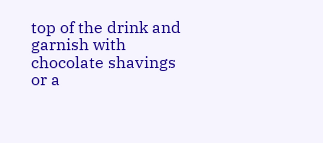top of the drink and garnish with chocolate shavings or a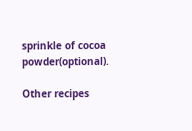sprinkle of cocoa powder(optional).

Other recipes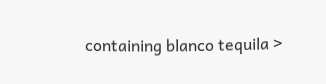containing blanco tequila >